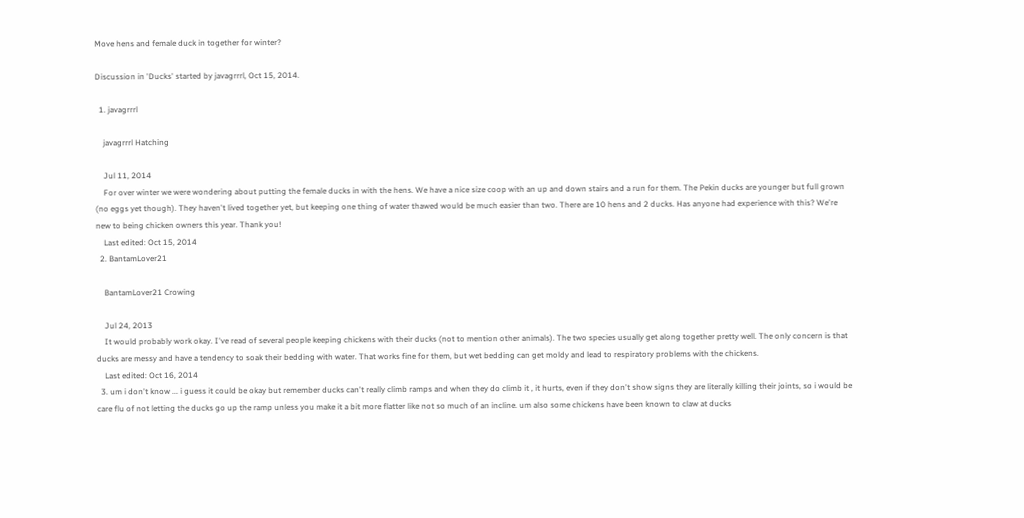Move hens and female duck in together for winter?

Discussion in 'Ducks' started by javagrrrl, Oct 15, 2014.

  1. javagrrrl

    javagrrrl Hatching

    Jul 11, 2014
    For over winter we were wondering about putting the female ducks in with the hens. We have a nice size coop with an up and down stairs and a run for them. The Pekin ducks are younger but full grown (no eggs yet though). They haven't lived together yet, but keeping one thing of water thawed would be much easier than two. There are 10 hens and 2 ducks. Has anyone had experience with this? We're new to being chicken owners this year. Thank you!
    Last edited: Oct 15, 2014
  2. BantamLover21

    BantamLover21 Crowing

    Jul 24, 2013
    It would probably work okay. I've read of several people keeping chickens with their ducks (not to mention other animals). The two species usually get along together pretty well. The only concern is that ducks are messy and have a tendency to soak their bedding with water. That works fine for them, but wet bedding can get moldy and lead to respiratory problems with the chickens.
    Last edited: Oct 16, 2014
  3. um i don't know ... i guess it could be okay but remember ducks can't really climb ramps and when they do climb it , it hurts, even if they don't show signs they are literally killing their joints, so i would be care flu of not letting the ducks go up the ramp unless you make it a bit more flatter like not so much of an incline. um also some chickens have been known to claw at ducks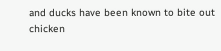and ducks have been known to bite out chicken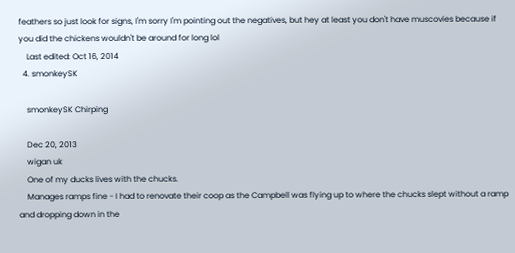feathers so just look for signs, I'm sorry I'm pointing out the negatives, but hey at least you don't have muscovies because if you did the chickens wouldn't be around for long lol
    Last edited: Oct 16, 2014
  4. smonkeySK

    smonkeySK Chirping

    Dec 20, 2013
    wigan uk
    One of my ducks lives with the chucks.
    Manages ramps fine - I had to renovate their coop as the Campbell was flying up to where the chucks slept without a ramp and dropping down in the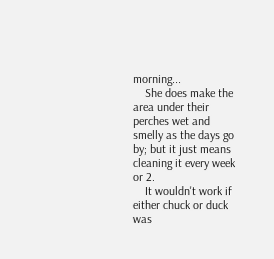morning...
    She does make the area under their perches wet and smelly as the days go by; but it just means cleaning it every week or 2.
    It wouldn't work if either chuck or duck was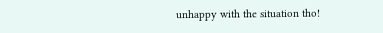unhappy with the situation tho!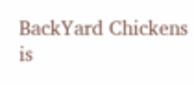BackYard Chickens is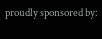proudly sponsored by: